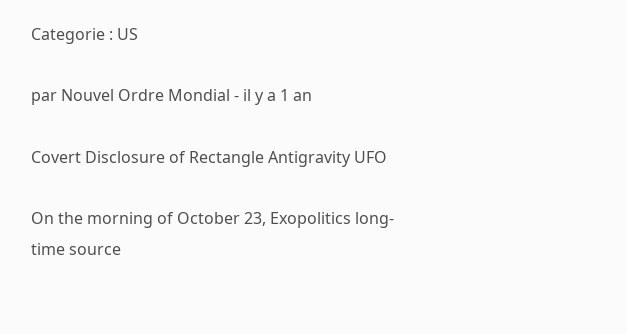Categorie : US

par Nouvel Ordre Mondial - il y a 1 an

Covert Disclosure of Rectangle Antigravity UFO

On the morning of October 23, Exopolitics long-time source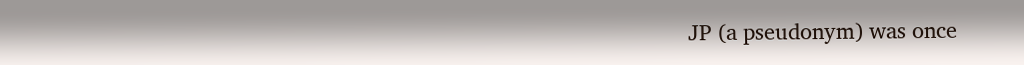JP (a pseudonym) was once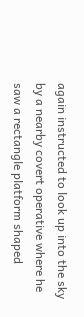again instructed to look up into the sky by a nearby covert operative where he saw a rectangle platform shaped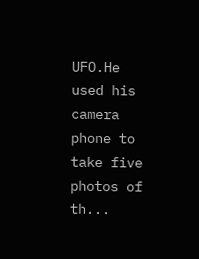UFO.He used his camera phone to take five photos of th...